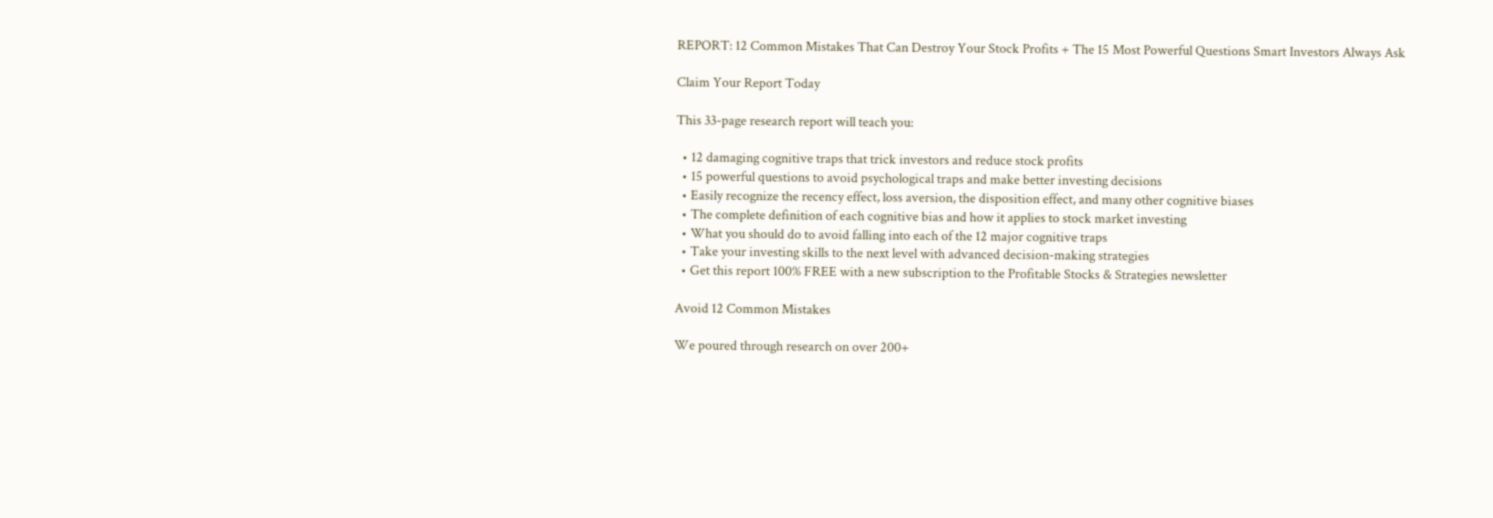REPORT: 12 Common Mistakes That Can Destroy Your Stock Profits + The 15 Most Powerful Questions Smart Investors Always Ask

Claim Your Report Today

This 33-page research report will teach you:

  • 12 damaging cognitive traps that trick investors and reduce stock profits
  • 15 powerful questions to avoid psychological traps and make better investing decisions
  • Easily recognize the recency effect, loss aversion, the disposition effect, and many other cognitive biases
  • The complete definition of each cognitive bias and how it applies to stock market investing
  • What you should do to avoid falling into each of the 12 major cognitive traps
  • Take your investing skills to the next level with advanced decision-making strategies
  • Get this report 100% FREE with a new subscription to the Profitable Stocks & Strategies newsletter

Avoid 12 Common Mistakes

We poured through research on over 200+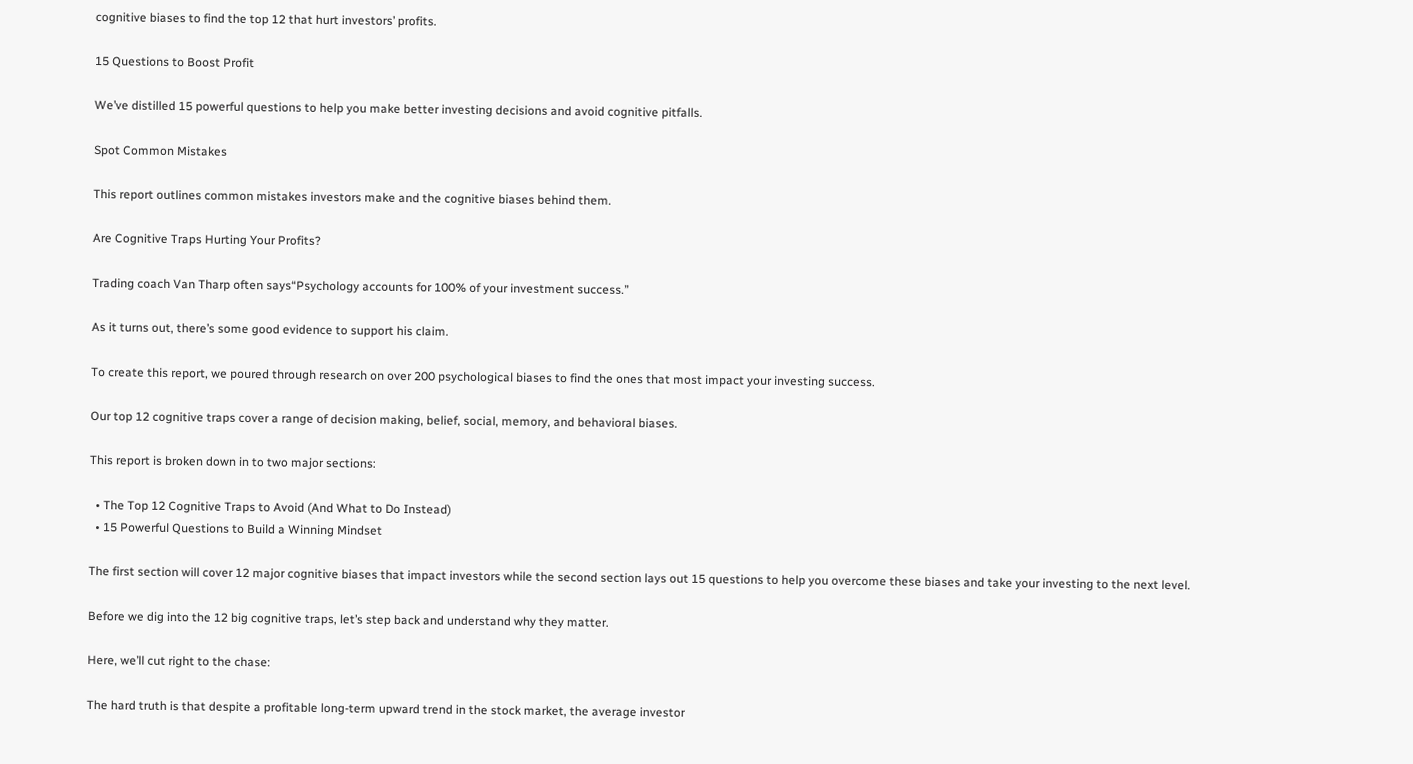cognitive biases to find the top 12 that hurt investors’ profits.

15 Questions to Boost Profit

We’ve distilled 15 powerful questions to help you make better investing decisions and avoid cognitive pitfalls.

Spot Common Mistakes

This report outlines common mistakes investors make and the cognitive biases behind them.

Are Cognitive Traps Hurting Your Profits?

Trading coach Van Tharp often says“Psychology accounts for 100% of your investment success.”

As it turns out, there’s some good evidence to support his claim.

To create this report, we poured through research on over 200 psychological biases to find the ones that most impact your investing success.

Our top 12 cognitive traps cover a range of decision making, belief, social, memory, and behavioral biases.

This report is broken down in to two major sections:

  • The Top 12 Cognitive Traps to Avoid (And What to Do Instead)
  • 15 Powerful Questions to Build a Winning Mindset

The first section will cover 12 major cognitive biases that impact investors while the second section lays out 15 questions to help you overcome these biases and take your investing to the next level.

Before we dig into the 12 big cognitive traps, let’s step back and understand why they matter.

Here, we’ll cut right to the chase:

The hard truth is that despite a profitable long-term upward trend in the stock market, the average investor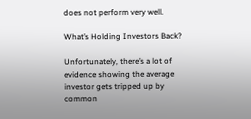does not perform very well.

What’s Holding Investors Back?

Unfortunately, there’s a lot of evidence showing the average investor gets tripped up by common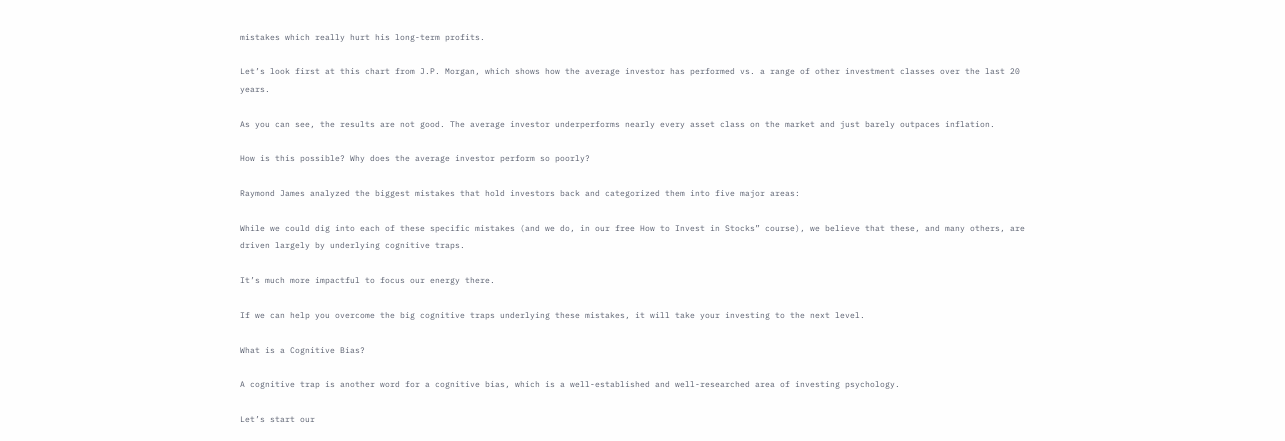mistakes which really hurt his long-term profits.

Let’s look first at this chart from J.P. Morgan, which shows how the average investor has performed vs. a range of other investment classes over the last 20 years.

As you can see, the results are not good. The average investor underperforms nearly every asset class on the market and just barely outpaces inflation.

How is this possible? Why does the average investor perform so poorly?

Raymond James analyzed the biggest mistakes that hold investors back and categorized them into five major areas:

While we could dig into each of these specific mistakes (and we do, in our free How to Invest in Stocks” course), we believe that these, and many others, are driven largely by underlying cognitive traps.

It’s much more impactful to focus our energy there.

If we can help you overcome the big cognitive traps underlying these mistakes, it will take your investing to the next level.

What is a Cognitive Bias?

A cognitive trap is another word for a cognitive bias, which is a well-established and well-researched area of investing psychology.

Let’s start our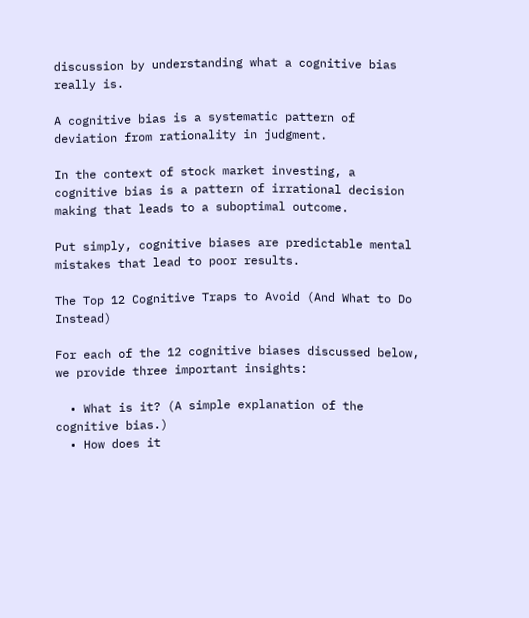discussion by understanding what a cognitive bias really is.

A cognitive bias is a systematic pattern of deviation from rationality in judgment.

In the context of stock market investing, a cognitive bias is a pattern of irrational decision making that leads to a suboptimal outcome.

Put simply, cognitive biases are predictable mental mistakes that lead to poor results.

The Top 12 Cognitive Traps to Avoid (And What to Do Instead)

For each of the 12 cognitive biases discussed below, we provide three important insights:

  • What is it? (A simple explanation of the cognitive bias.)
  • How does it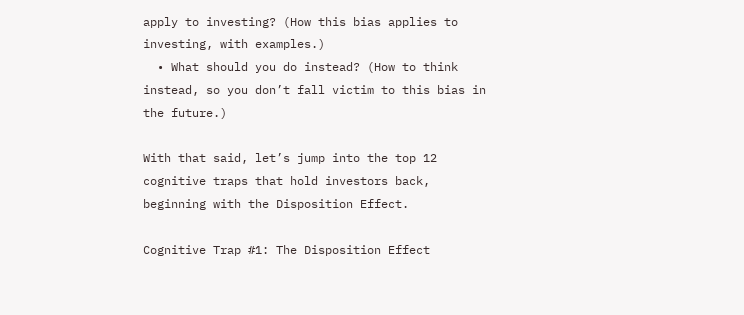apply to investing? (How this bias applies to investing, with examples.)
  • What should you do instead? (How to think instead, so you don’t fall victim to this bias in the future.)

With that said, let’s jump into the top 12 cognitive traps that hold investors back, beginning with the Disposition Effect.

Cognitive Trap #1: The Disposition Effect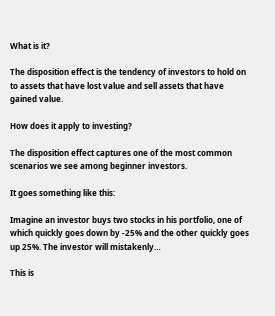What is it?

The disposition effect is the tendency of investors to hold on to assets that have lost value and sell assets that have gained value.

How does it apply to investing?

The disposition effect captures one of the most common scenarios we see among beginner investors.

It goes something like this:

Imagine an investor buys two stocks in his portfolio, one of which quickly goes down by -25% and the other quickly goes up 25%. The investor will mistakenly…

This is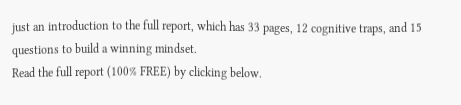just an introduction to the full report, which has 33 pages, 12 cognitive traps, and 15 questions to build a winning mindset.
Read the full report (100% FREE) by clicking below.